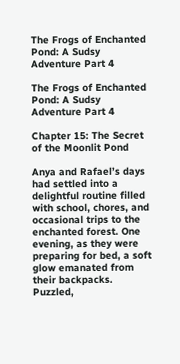The Frogs of Enchanted Pond: A Sudsy Adventure Part 4

The Frogs of Enchanted Pond: A Sudsy Adventure Part 4

Chapter 15: The Secret of the Moonlit Pond

Anya and Rafael’s days had settled into a delightful routine filled with school, chores, and occasional trips to the enchanted forest. One evening, as they were preparing for bed, a soft glow emanated from their backpacks. Puzzled,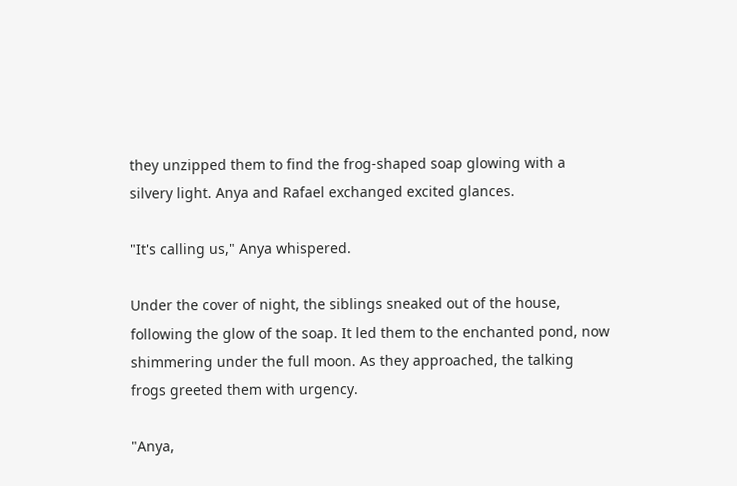they unzipped them to find the frog-shaped soap glowing with a silvery light. Anya and Rafael exchanged excited glances.

"It's calling us," Anya whispered.

Under the cover of night, the siblings sneaked out of the house, following the glow of the soap. It led them to the enchanted pond, now shimmering under the full moon. As they approached, the talking frogs greeted them with urgency.

"Anya,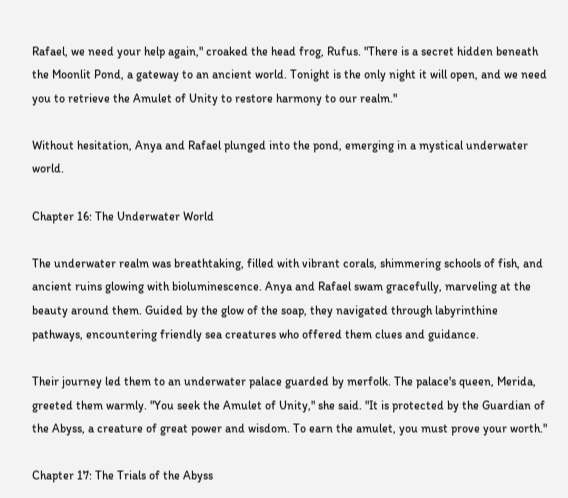Rafael, we need your help again," croaked the head frog, Rufus. "There is a secret hidden beneath the Moonlit Pond, a gateway to an ancient world. Tonight is the only night it will open, and we need you to retrieve the Amulet of Unity to restore harmony to our realm."

Without hesitation, Anya and Rafael plunged into the pond, emerging in a mystical underwater world.

Chapter 16: The Underwater World

The underwater realm was breathtaking, filled with vibrant corals, shimmering schools of fish, and ancient ruins glowing with bioluminescence. Anya and Rafael swam gracefully, marveling at the beauty around them. Guided by the glow of the soap, they navigated through labyrinthine pathways, encountering friendly sea creatures who offered them clues and guidance.

Their journey led them to an underwater palace guarded by merfolk. The palace's queen, Merida, greeted them warmly. "You seek the Amulet of Unity," she said. "It is protected by the Guardian of the Abyss, a creature of great power and wisdom. To earn the amulet, you must prove your worth."

Chapter 17: The Trials of the Abyss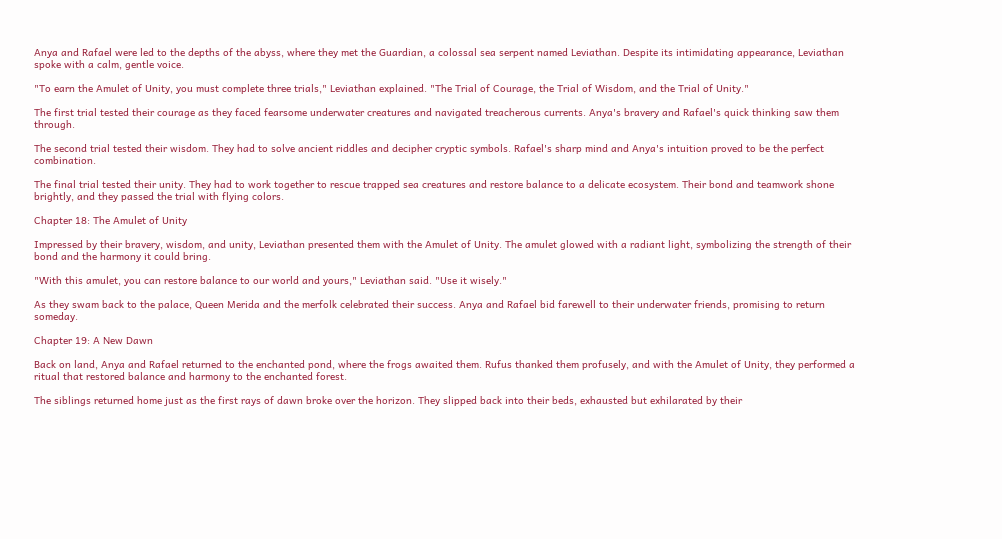Anya and Rafael were led to the depths of the abyss, where they met the Guardian, a colossal sea serpent named Leviathan. Despite its intimidating appearance, Leviathan spoke with a calm, gentle voice.

"To earn the Amulet of Unity, you must complete three trials," Leviathan explained. "The Trial of Courage, the Trial of Wisdom, and the Trial of Unity."

The first trial tested their courage as they faced fearsome underwater creatures and navigated treacherous currents. Anya's bravery and Rafael's quick thinking saw them through.

The second trial tested their wisdom. They had to solve ancient riddles and decipher cryptic symbols. Rafael's sharp mind and Anya's intuition proved to be the perfect combination.

The final trial tested their unity. They had to work together to rescue trapped sea creatures and restore balance to a delicate ecosystem. Their bond and teamwork shone brightly, and they passed the trial with flying colors.

Chapter 18: The Amulet of Unity

Impressed by their bravery, wisdom, and unity, Leviathan presented them with the Amulet of Unity. The amulet glowed with a radiant light, symbolizing the strength of their bond and the harmony it could bring.

"With this amulet, you can restore balance to our world and yours," Leviathan said. "Use it wisely."

As they swam back to the palace, Queen Merida and the merfolk celebrated their success. Anya and Rafael bid farewell to their underwater friends, promising to return someday.

Chapter 19: A New Dawn

Back on land, Anya and Rafael returned to the enchanted pond, where the frogs awaited them. Rufus thanked them profusely, and with the Amulet of Unity, they performed a ritual that restored balance and harmony to the enchanted forest.

The siblings returned home just as the first rays of dawn broke over the horizon. They slipped back into their beds, exhausted but exhilarated by their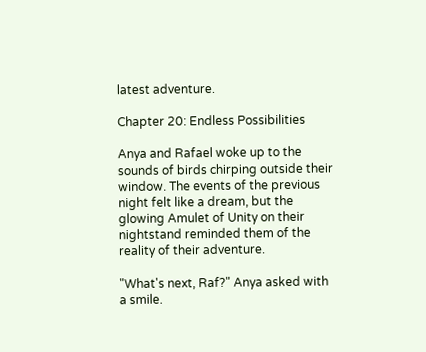latest adventure.

Chapter 20: Endless Possibilities

Anya and Rafael woke up to the sounds of birds chirping outside their window. The events of the previous night felt like a dream, but the glowing Amulet of Unity on their nightstand reminded them of the reality of their adventure.

"What's next, Raf?" Anya asked with a smile.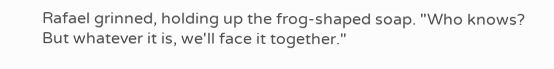Rafael grinned, holding up the frog-shaped soap. "Who knows? But whatever it is, we'll face it together."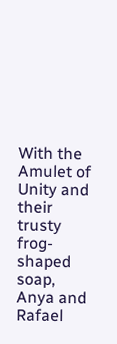With the Amulet of Unity and their trusty frog-shaped soap, Anya and Rafael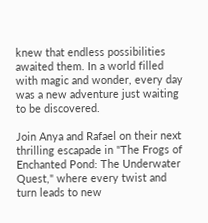knew that endless possibilities awaited them. In a world filled with magic and wonder, every day was a new adventure just waiting to be discovered.

Join Anya and Rafael on their next thrilling escapade in "The Frogs of Enchanted Pond: The Underwater Quest," where every twist and turn leads to new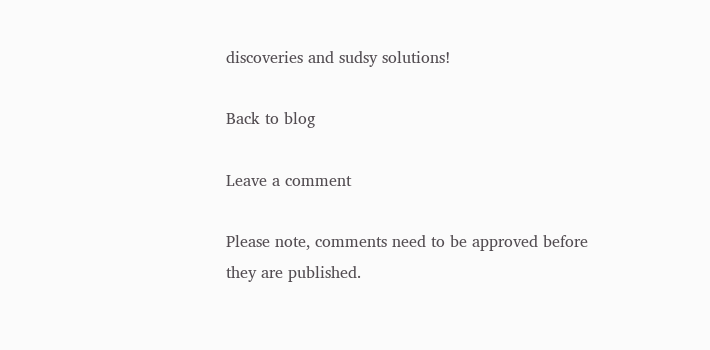discoveries and sudsy solutions!

Back to blog

Leave a comment

Please note, comments need to be approved before they are published.